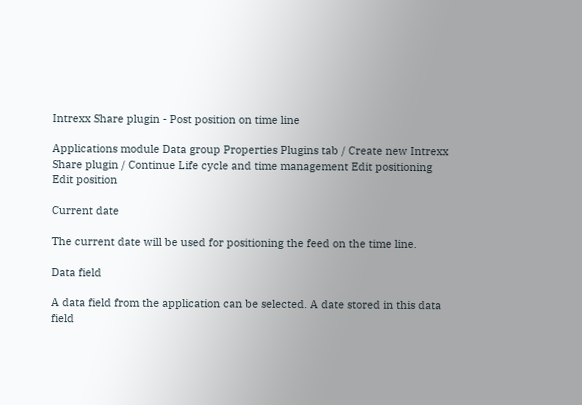Intrexx Share plugin - Post position on time line

Applications module Data group Properties Plugins tab / Create new Intrexx Share plugin / Continue Life cycle and time management Edit positioning Edit position

Current date

The current date will be used for positioning the feed on the time line.

Data field

A data field from the application can be selected. A date stored in this data field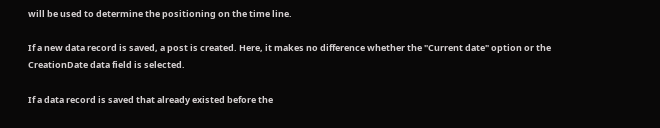will be used to determine the positioning on the time line.

If a new data record is saved, a post is created. Here, it makes no difference whether the "Current date" option or the CreationDate data field is selected.

If a data record is saved that already existed before the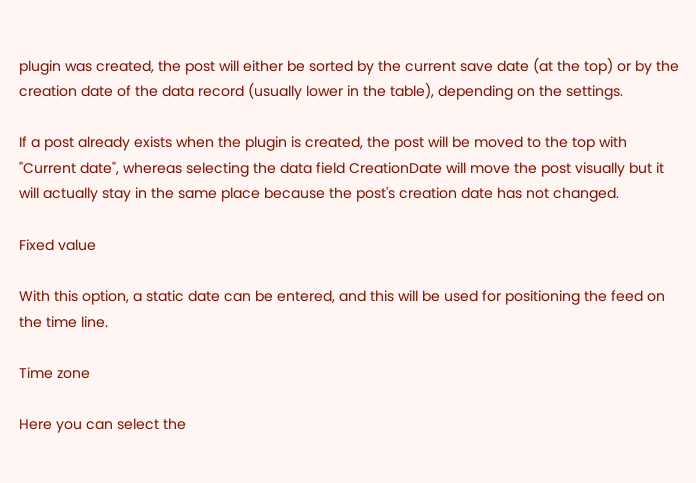plugin was created, the post will either be sorted by the current save date (at the top) or by the creation date of the data record (usually lower in the table), depending on the settings.

If a post already exists when the plugin is created, the post will be moved to the top with "Current date", whereas selecting the data field CreationDate will move the post visually but it will actually stay in the same place because the post's creation date has not changed.

Fixed value

With this option, a static date can be entered, and this will be used for positioning the feed on the time line.

Time zone

Here you can select the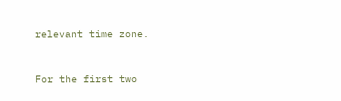relevant time zone.


For the first two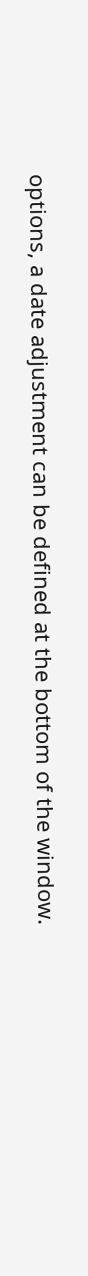options, a date adjustment can be defined at the bottom of the window.